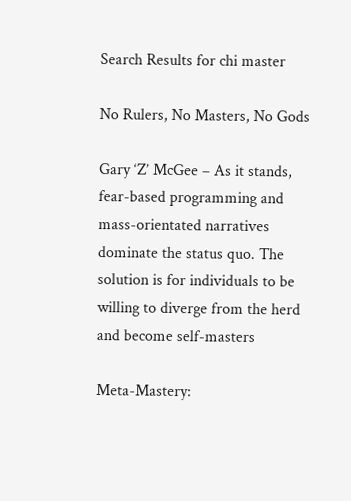Search Results for chi master

No Rulers, No Masters, No Gods

Gary ‘Z’ McGee – As it stands, fear-based programming and mass-orientated narratives dominate the status quo. The solution is for individuals to be willing to diverge from the herd and become self-masters

Meta-Mastery: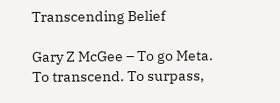Transcending Belief

Gary Z McGee – To go Meta. To transcend. To surpass,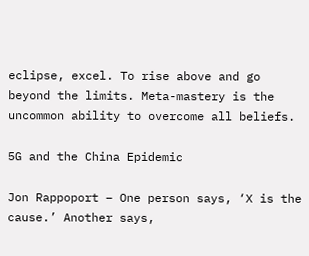eclipse, excel. To rise above and go beyond the limits. Meta-mastery is the uncommon ability to overcome all beliefs.

5G and the China Epidemic

Jon Rappoport – One person says, ‘X is the cause.’ Another says,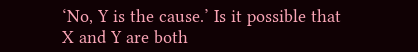‘No, Y is the cause.’ Is it possible that X and Y are both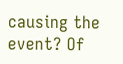causing the event? Of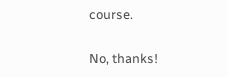course.

No, thanks!